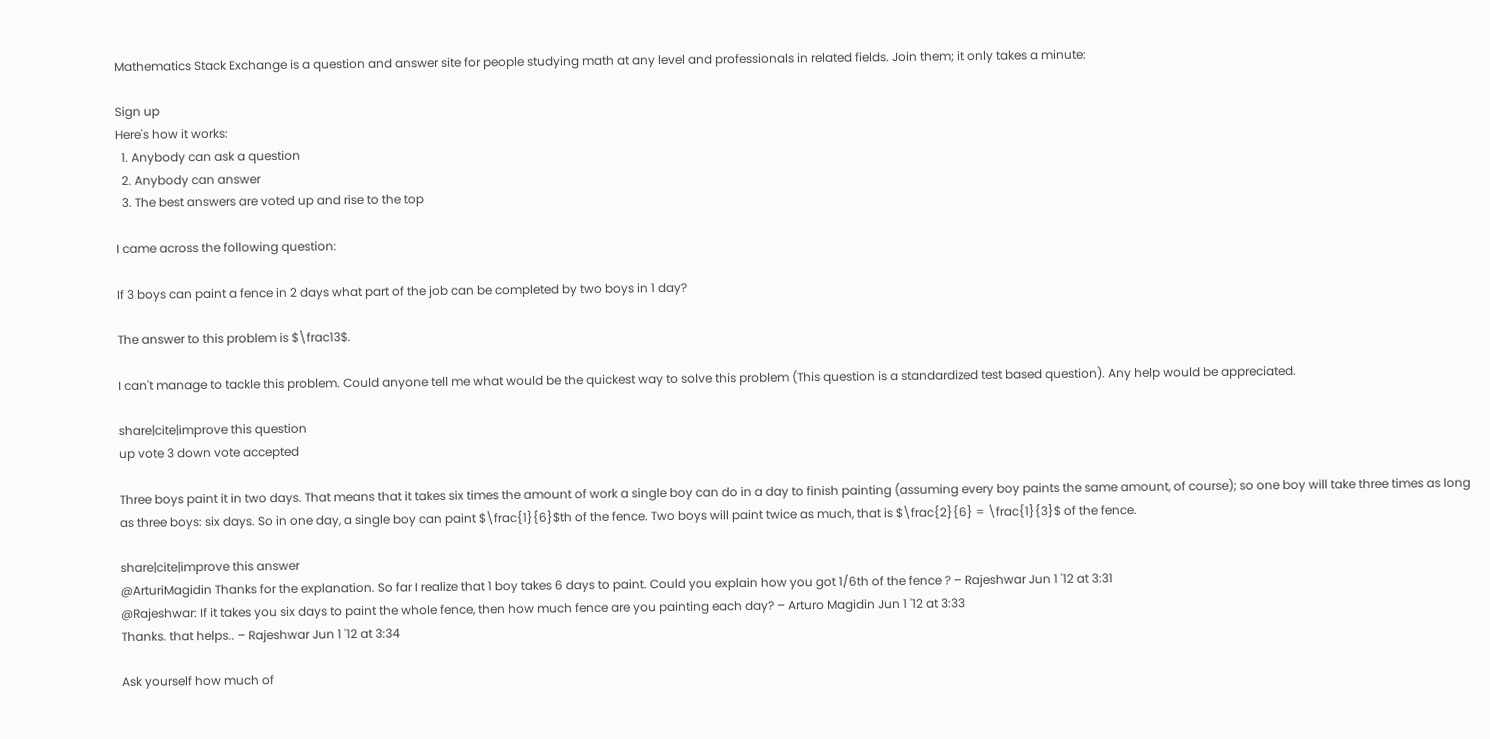Mathematics Stack Exchange is a question and answer site for people studying math at any level and professionals in related fields. Join them; it only takes a minute:

Sign up
Here's how it works:
  1. Anybody can ask a question
  2. Anybody can answer
  3. The best answers are voted up and rise to the top

I came across the following question:

If 3 boys can paint a fence in 2 days what part of the job can be completed by two boys in 1 day?

The answer to this problem is $\frac13$.

I can't manage to tackle this problem. Could anyone tell me what would be the quickest way to solve this problem (This question is a standardized test based question). Any help would be appreciated.

share|cite|improve this question
up vote 3 down vote accepted

Three boys paint it in two days. That means that it takes six times the amount of work a single boy can do in a day to finish painting (assuming every boy paints the same amount, of course); so one boy will take three times as long as three boys: six days. So in one day, a single boy can paint $\frac{1}{6}$th of the fence. Two boys will paint twice as much, that is $\frac{2}{6} = \frac{1}{3}$ of the fence.

share|cite|improve this answer
@ArturiMagidin Thanks for the explanation. So far I realize that 1 boy takes 6 days to paint. Could you explain how you got 1/6th of the fence ? – Rajeshwar Jun 1 '12 at 3:31
@Rajeshwar: If it takes you six days to paint the whole fence, then how much fence are you painting each day? – Arturo Magidin Jun 1 '12 at 3:33
Thanks. that helps.. – Rajeshwar Jun 1 '12 at 3:34

Ask yourself how much of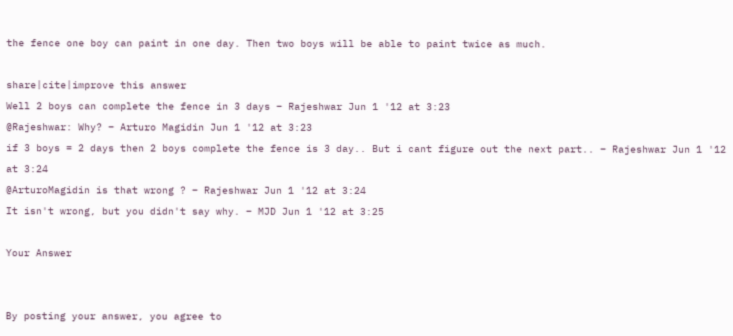the fence one boy can paint in one day. Then two boys will be able to paint twice as much.

share|cite|improve this answer
Well 2 boys can complete the fence in 3 days – Rajeshwar Jun 1 '12 at 3:23
@Rajeshwar: Why? – Arturo Magidin Jun 1 '12 at 3:23
if 3 boys = 2 days then 2 boys complete the fence is 3 day.. But i cant figure out the next part.. – Rajeshwar Jun 1 '12 at 3:24
@ArturoMagidin is that wrong ? – Rajeshwar Jun 1 '12 at 3:24
It isn't wrong, but you didn't say why. – MJD Jun 1 '12 at 3:25

Your Answer


By posting your answer, you agree to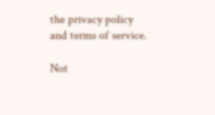the privacy policy and terms of service.

Not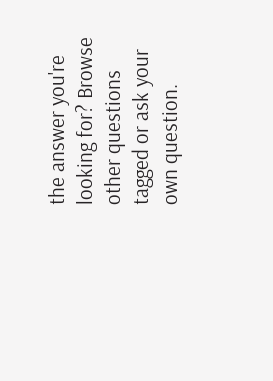the answer you're looking for? Browse other questions tagged or ask your own question.